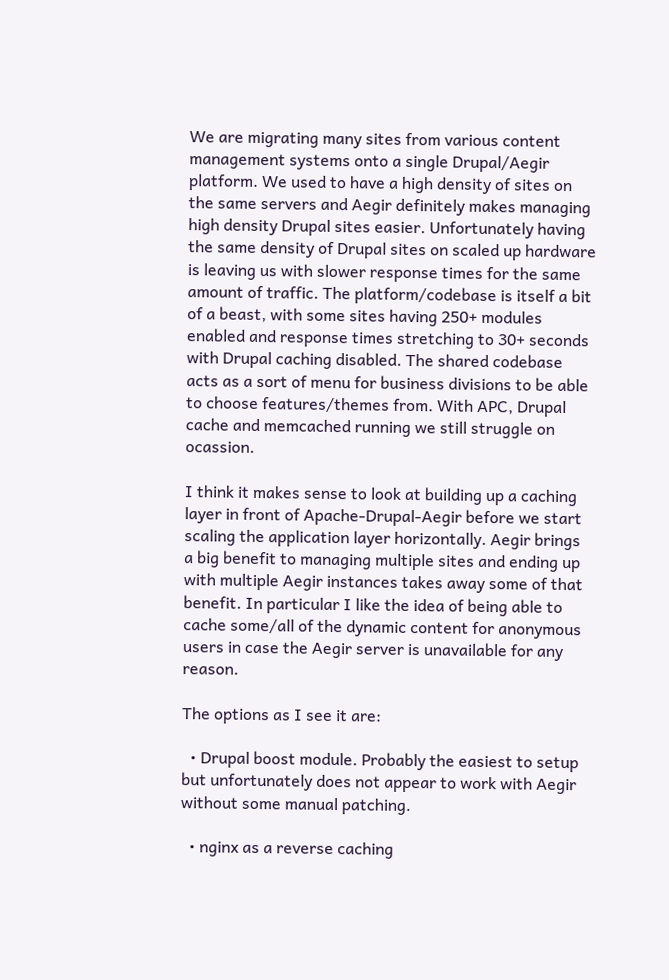We are migrating many sites from various content management systems onto a single Drupal/Aegir platform. We used to have a high density of sites on the same servers and Aegir definitely makes managing high density Drupal sites easier. Unfortunately having the same density of Drupal sites on scaled up hardware is leaving us with slower response times for the same amount of traffic. The platform/codebase is itself a bit of a beast, with some sites having 250+ modules enabled and response times stretching to 30+ seconds with Drupal caching disabled. The shared codebase acts as a sort of menu for business divisions to be able to choose features/themes from. With APC, Drupal cache and memcached running we still struggle on ocassion.

I think it makes sense to look at building up a caching layer in front of Apache-Drupal-Aegir before we start scaling the application layer horizontally. Aegir brings a big benefit to managing multiple sites and ending up with multiple Aegir instances takes away some of that benefit. In particular I like the idea of being able to cache some/all of the dynamic content for anonymous users in case the Aegir server is unavailable for any reason.

The options as I see it are:

  • Drupal boost module. Probably the easiest to setup but unfortunately does not appear to work with Aegir without some manual patching.

  • nginx as a reverse caching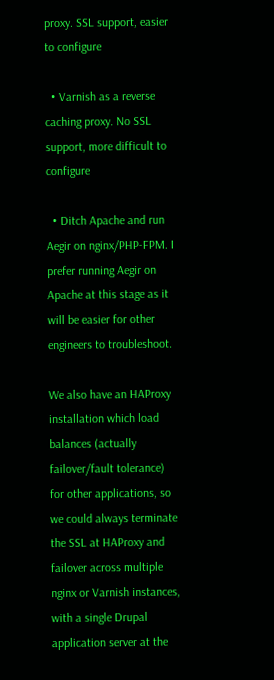proxy. SSL support, easier to configure

  • Varnish as a reverse caching proxy. No SSL support, more difficult to configure

  • Ditch Apache and run Aegir on nginx/PHP-FPM. I prefer running Aegir on Apache at this stage as it will be easier for other engineers to troubleshoot.

We also have an HAProxy installation which load balances (actually failover/fault tolerance) for other applications, so we could always terminate the SSL at HAProxy and failover across multiple nginx or Varnish instances, with a single Drupal application server at the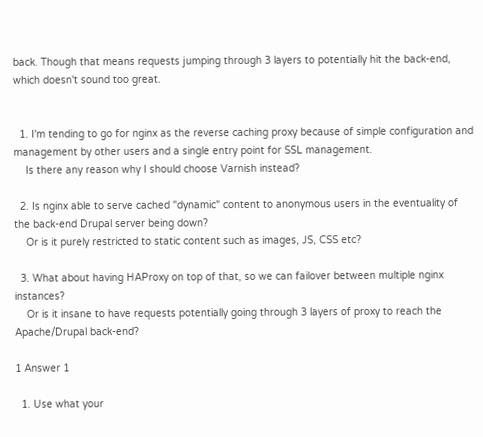back. Though that means requests jumping through 3 layers to potentially hit the back-end, which doesn't sound too great.


  1. I'm tending to go for nginx as the reverse caching proxy because of simple configuration and management by other users and a single entry point for SSL management.
    Is there any reason why I should choose Varnish instead?

  2. Is nginx able to serve cached "dynamic" content to anonymous users in the eventuality of the back-end Drupal server being down?
    Or is it purely restricted to static content such as images, JS, CSS etc?

  3. What about having HAProxy on top of that, so we can failover between multiple nginx instances?
    Or is it insane to have requests potentially going through 3 layers of proxy to reach the Apache/Drupal back-end?

1 Answer 1

  1. Use what your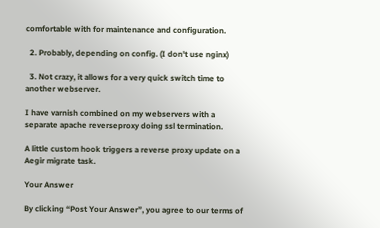comfortable with for maintenance and configuration.

  2. Probably, depending on config. (I don't use nginx)

  3. Not crazy, it allows for a very quick switch time to another webserver.

I have varnish combined on my webservers with a separate apache reverseproxy doing ssl termination.

A little custom hook triggers a reverse proxy update on a Aegir migrate task.

Your Answer

By clicking “Post Your Answer”, you agree to our terms of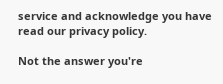service and acknowledge you have read our privacy policy.

Not the answer you're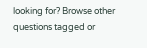looking for? Browse other questions tagged or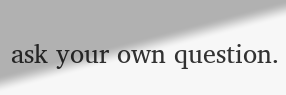ask your own question.